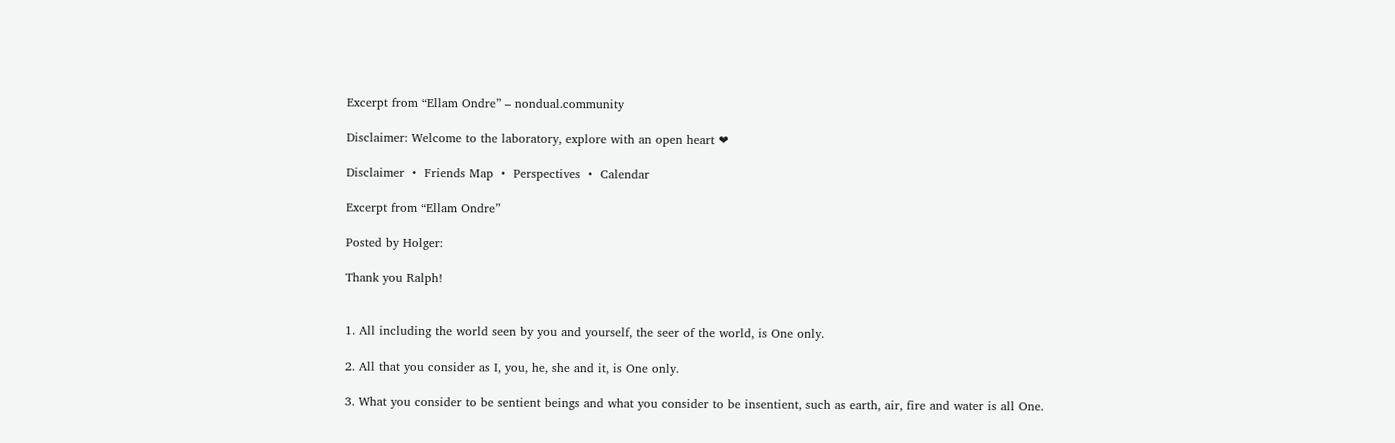Excerpt from “Ellam Ondre” – nondual.community

Disclaimer: Welcome to the laboratory, explore with an open heart ❤

Disclaimer  •  Friends Map  •  Perspectives  •  Calendar

Excerpt from “Ellam Ondre”

Posted by Holger:

Thank you Ralph!


1. All including the world seen by you and yourself, the seer of the world, is One only.

2. All that you consider as I, you, he, she and it, is One only.

3. What you consider to be sentient beings and what you consider to be insentient, such as earth, air, fire and water is all One.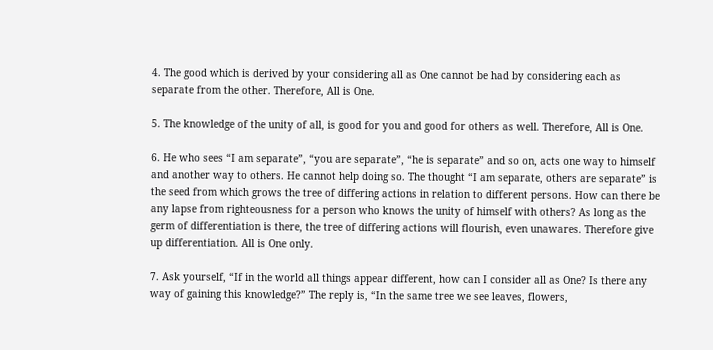4. The good which is derived by your considering all as One cannot be had by considering each as separate from the other. Therefore, All is One.

5. The knowledge of the unity of all, is good for you and good for others as well. Therefore, All is One.

6. He who sees “I am separate”, “you are separate”, “he is separate” and so on, acts one way to himself and another way to others. He cannot help doing so. The thought “I am separate, others are separate” is the seed from which grows the tree of differing actions in relation to different persons. How can there be any lapse from righteousness for a person who knows the unity of himself with others? As long as the germ of differentiation is there, the tree of differing actions will flourish, even unawares. Therefore give up differentiation. All is One only.

7. Ask yourself, “If in the world all things appear different, how can I consider all as One? Is there any way of gaining this knowledge?” The reply is, “In the same tree we see leaves, flowers,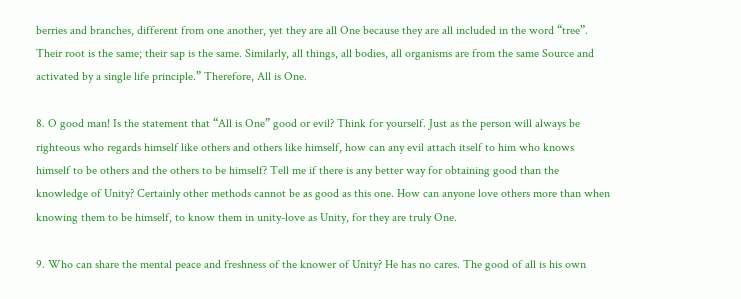berries and branches, different from one another, yet they are all One because they are all included in the word “tree”. Their root is the same; their sap is the same. Similarly, all things, all bodies, all organisms are from the same Source and activated by a single life principle.” Therefore, All is One.

8. O good man! Is the statement that “All is One” good or evil? Think for yourself. Just as the person will always be righteous who regards himself like others and others like himself, how can any evil attach itself to him who knows himself to be others and the others to be himself? Tell me if there is any better way for obtaining good than the knowledge of Unity? Certainly other methods cannot be as good as this one. How can anyone love others more than when knowing them to be himself, to know them in unity-love as Unity, for they are truly One.

9. Who can share the mental peace and freshness of the knower of Unity? He has no cares. The good of all is his own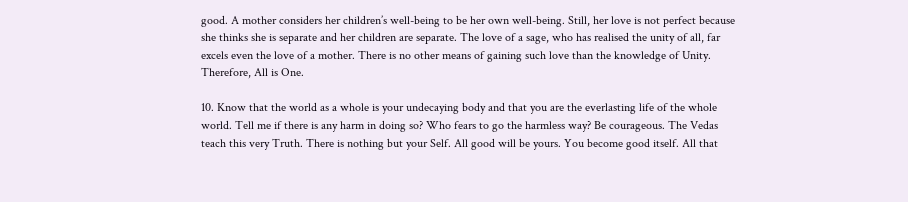good. A mother considers her children’s well-being to be her own well-being. Still, her love is not perfect because she thinks she is separate and her children are separate. The love of a sage, who has realised the unity of all, far excels even the love of a mother. There is no other means of gaining such love than the knowledge of Unity. Therefore, All is One.

10. Know that the world as a whole is your undecaying body and that you are the everlasting life of the whole world. Tell me if there is any harm in doing so? Who fears to go the harmless way? Be courageous. The Vedas teach this very Truth. There is nothing but your Self. All good will be yours. You become good itself. All that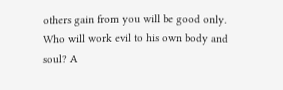others gain from you will be good only. Who will work evil to his own body and soul? A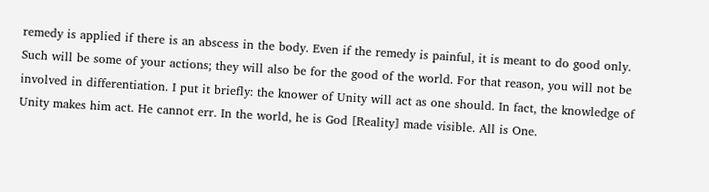remedy is applied if there is an abscess in the body. Even if the remedy is painful, it is meant to do good only. Such will be some of your actions; they will also be for the good of the world. For that reason, you will not be involved in differentiation. I put it briefly: the knower of Unity will act as one should. In fact, the knowledge of Unity makes him act. He cannot err. In the world, he is God [Reality] made visible. All is One.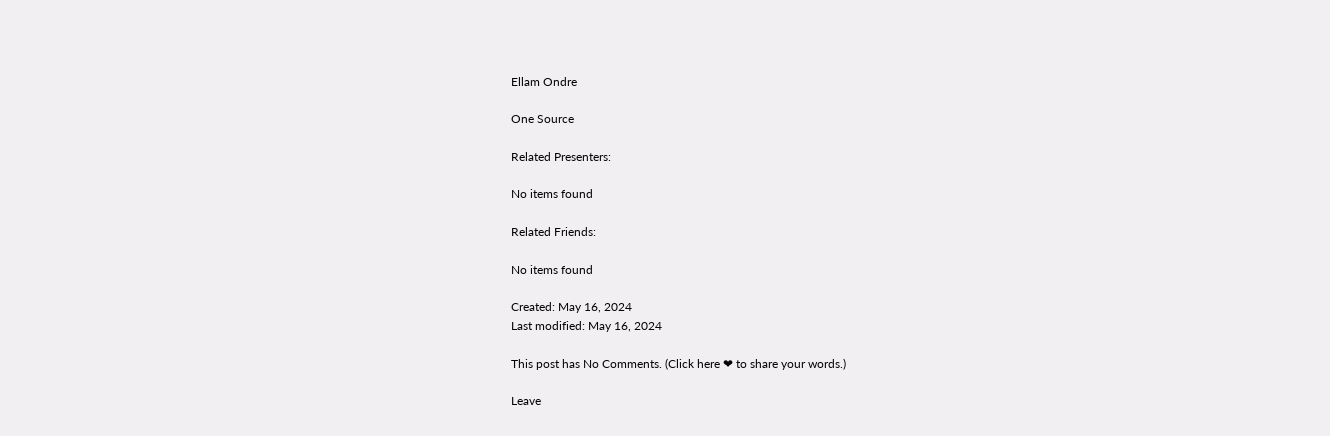Ellam Ondre

One Source

Related Presenters:

No items found

Related Friends:

No items found

Created: May 16, 2024
Last modified: May 16, 2024

This post has No Comments. (Click here ❤ to share your words.)

Leave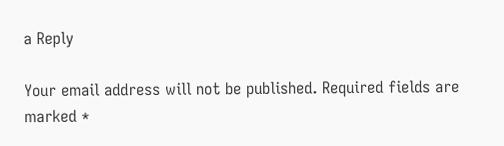a Reply

Your email address will not be published. Required fields are marked *